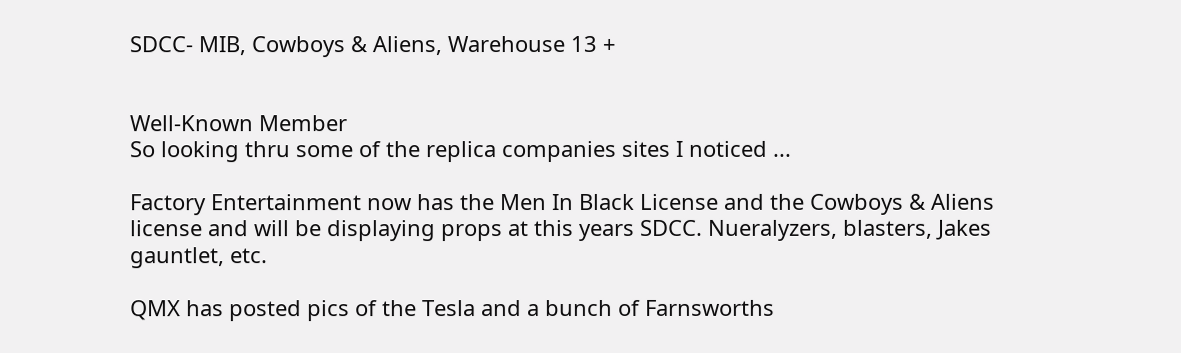SDCC- MIB, Cowboys & Aliens, Warehouse 13 +


Well-Known Member
So looking thru some of the replica companies sites I noticed ...

Factory Entertainment now has the Men In Black License and the Cowboys & Aliens license and will be displaying props at this years SDCC. Nueralyzers, blasters, Jakes gauntlet, etc.

QMX has posted pics of the Tesla and a bunch of Farnsworths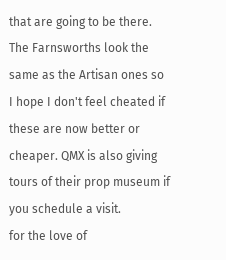that are going to be there. The Farnsworths look the same as the Artisan ones so I hope I don't feel cheated if these are now better or cheaper. QMX is also giving tours of their prop museum if you schedule a visit.
for the love of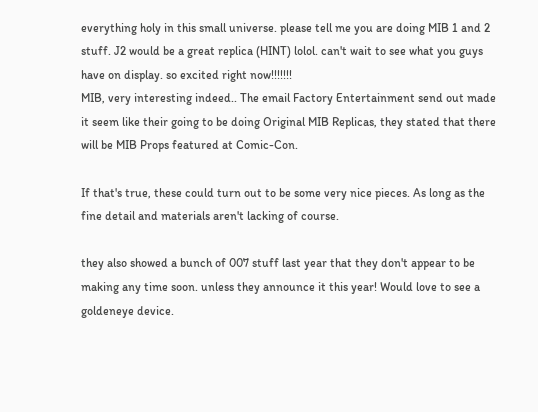everything holy in this small universe. please tell me you are doing MIB 1 and 2 stuff. J2 would be a great replica (HINT) lolol. can't wait to see what you guys have on display. so excited right now!!!!!!!
MIB, very interesting indeed.. The email Factory Entertainment send out made it seem like their going to be doing Original MIB Replicas, they stated that there will be MIB Props featured at Comic-Con.

If that's true, these could turn out to be some very nice pieces. As long as the fine detail and materials aren't lacking of course.

they also showed a bunch of 007 stuff last year that they don't appear to be making any time soon. unless they announce it this year! Would love to see a goldeneye device.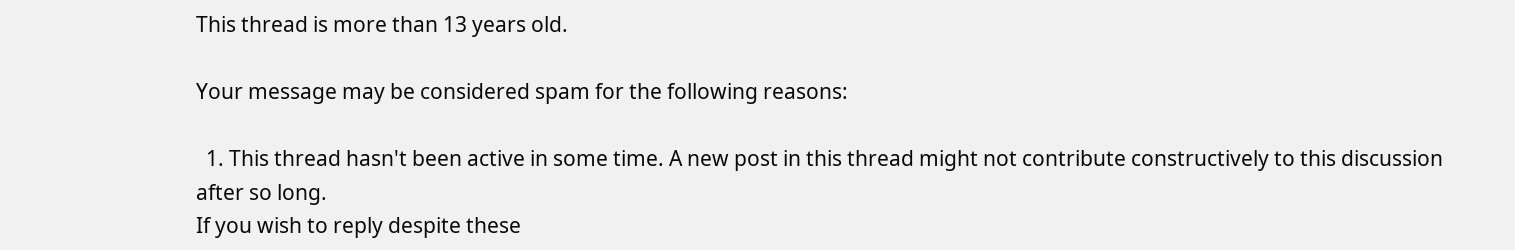This thread is more than 13 years old.

Your message may be considered spam for the following reasons:

  1. This thread hasn't been active in some time. A new post in this thread might not contribute constructively to this discussion after so long.
If you wish to reply despite these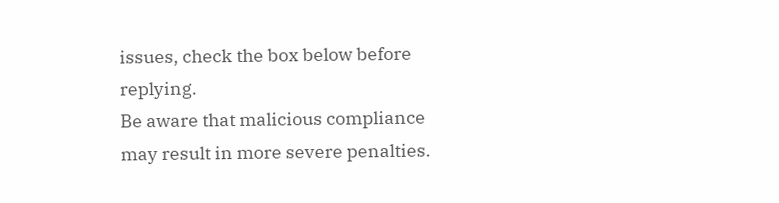issues, check the box below before replying.
Be aware that malicious compliance may result in more severe penalties.